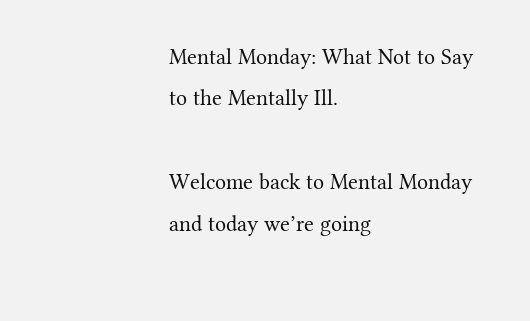Mental Monday: What Not to Say to the Mentally Ill.

Welcome back to Mental Monday and today we’re going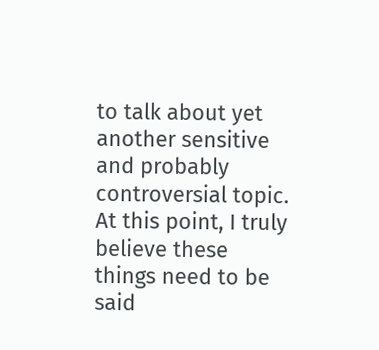to talk about yet another sensitive and probably controversial topic. At this point, I truly believe these things need to be said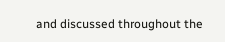and discussed throughout the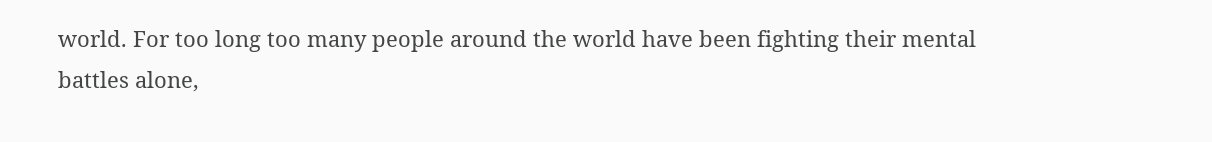world. For too long too many people around the world have been fighting their mental battles alone,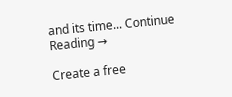and its time... Continue Reading →

Create a free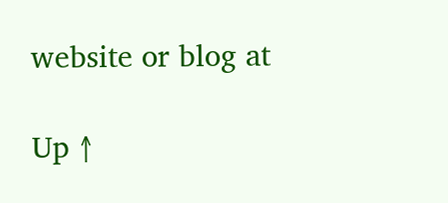website or blog at

Up ↑